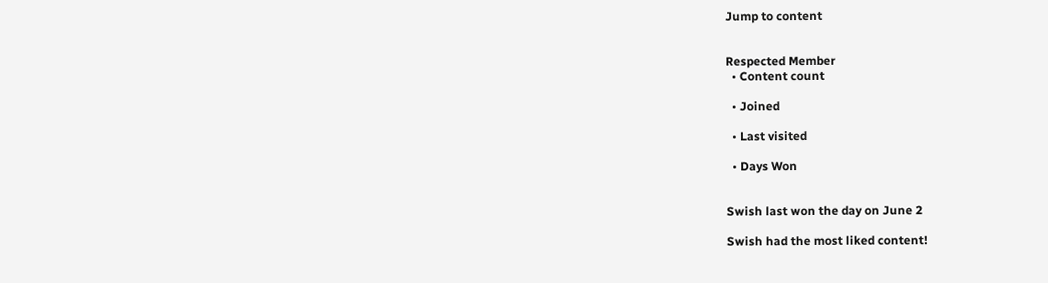Jump to content


Respected Member
  • Content count

  • Joined

  • Last visited

  • Days Won


Swish last won the day on June 2

Swish had the most liked content!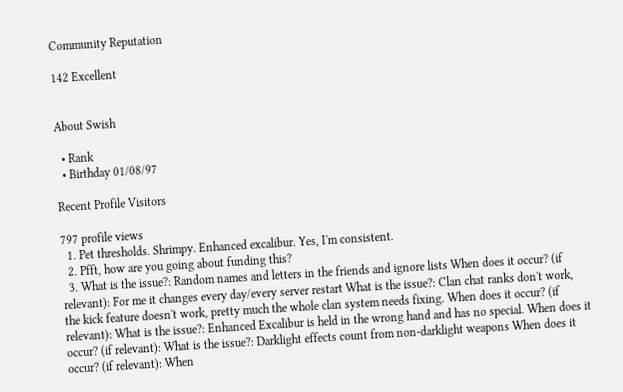Community Reputation

142 Excellent


About Swish

  • Rank
  • Birthday 01/08/97

Recent Profile Visitors

797 profile views
  1. Pet thresholds. Shrimpy. Enhanced excalibur. Yes, I'm consistent.
  2. Pfft, how are you going about funding this?
  3. What is the issue?: Random names and letters in the friends and ignore lists When does it occur? (if relevant): For me it changes every day/every server restart What is the issue?: Clan chat ranks don't work, the kick feature doesn't work, pretty much the whole clan system needs fixing. When does it occur? (if relevant): What is the issue?: Enhanced Excalibur is held in the wrong hand and has no special. When does it occur? (if relevant): What is the issue?: Darklight effects count from non-darklight weapons When does it occur? (if relevant): When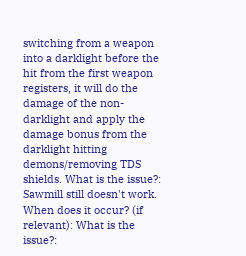switching from a weapon into a darklight before the hit from the first weapon registers, it will do the damage of the non-darklight and apply the damage bonus from the darklight hitting demons/removing TDS shields. What is the issue?: Sawmill still doesn't work. When does it occur? (if relevant): What is the issue?: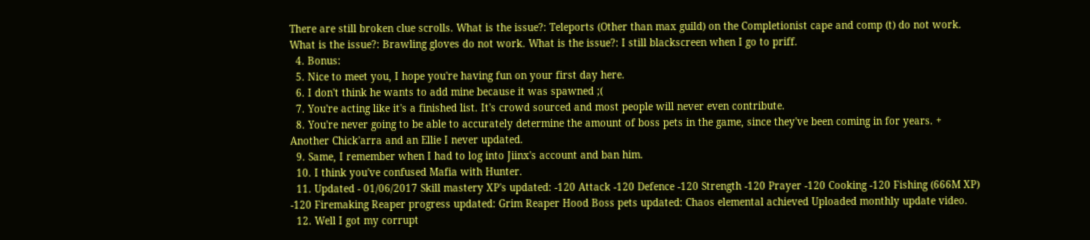There are still broken clue scrolls. What is the issue?: Teleports (Other than max guild) on the Completionist cape and comp (t) do not work. What is the issue?: Brawling gloves do not work. What is the issue?: I still blackscreen when I go to priff.
  4. Bonus:
  5. Nice to meet you, I hope you're having fun on your first day here.
  6. I don't think he wants to add mine because it was spawned ;(
  7. You're acting like it's a finished list. It's crowd sourced and most people will never even contribute.
  8. You're never going to be able to accurately determine the amount of boss pets in the game, since they've been coming in for years. + Another Chick'arra and an Ellie I never updated.
  9. Same, I remember when I had to log into Jiinx's account and ban him.
  10. I think you've confused Mafia with Hunter.
  11. Updated - 01/06/2017 Skill mastery XP's updated: -120 Attack -120 Defence -120 Strength -120 Prayer -120 Cooking -120 Fishing (666M XP) -120 Firemaking Reaper progress updated: Grim Reaper Hood Boss pets updated: Chaos elemental achieved Uploaded monthly update video.
  12. Well I got my corrupt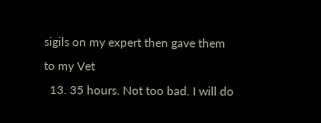sigils on my expert then gave them to my Vet
  13. 35 hours. Not too bad. I will do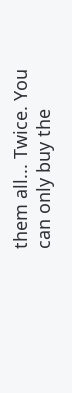them all... Twice. You can only buy the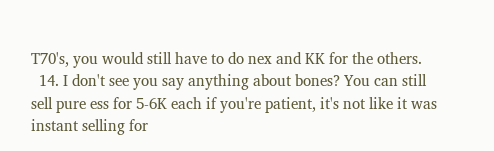T70's, you would still have to do nex and KK for the others.
  14. I don't see you say anything about bones? You can still sell pure ess for 5-6K each if you're patient, it's not like it was instant selling for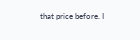that price before. I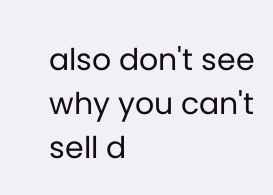also don't see why you can't sell d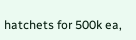hatchets for 500k ea,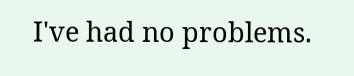I've had no problems.